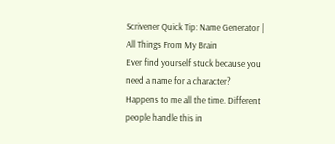Scrivener Quick Tip: Name Generator | All Things From My Brain
Ever find yourself stuck because you need a name for a character? Happens to me all the time. Different people handle this in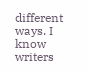different ways. I know writers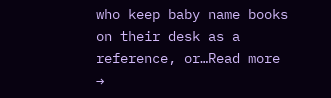who keep baby name books on their desk as a reference, or…Read more →